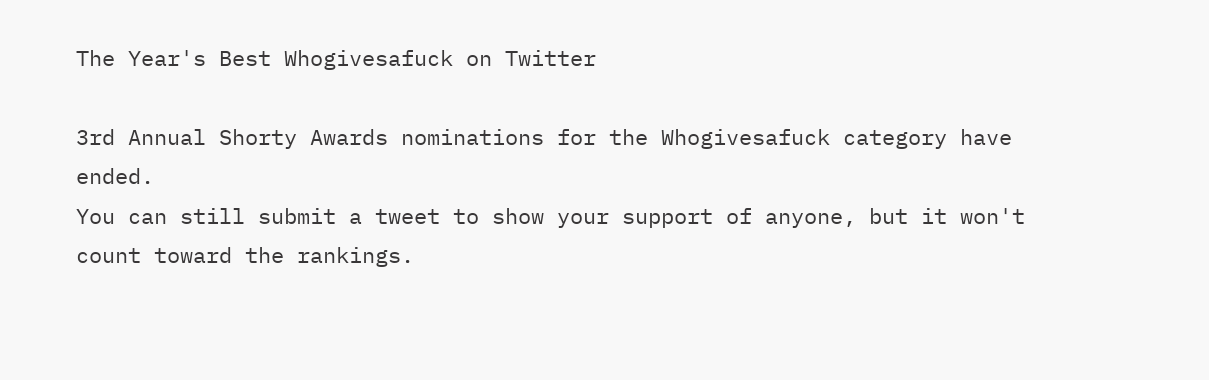The Year's Best Whogivesafuck on Twitter

3rd Annual Shorty Awards nominations for the Whogivesafuck category have ended.
You can still submit a tweet to show your support of anyone, but it won't count toward the rankings.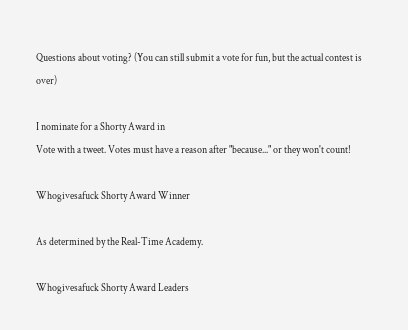Questions about voting? (You can still submit a vote for fun, but the actual contest is over)

I nominate for a Shorty Award in
Vote with a tweet. Votes must have a reason after "because..." or they won't count!

Whogivesafuck Shorty Award Winner

As determined by the Real-Time Academy.

Whogivesafuck Shorty Award Leaders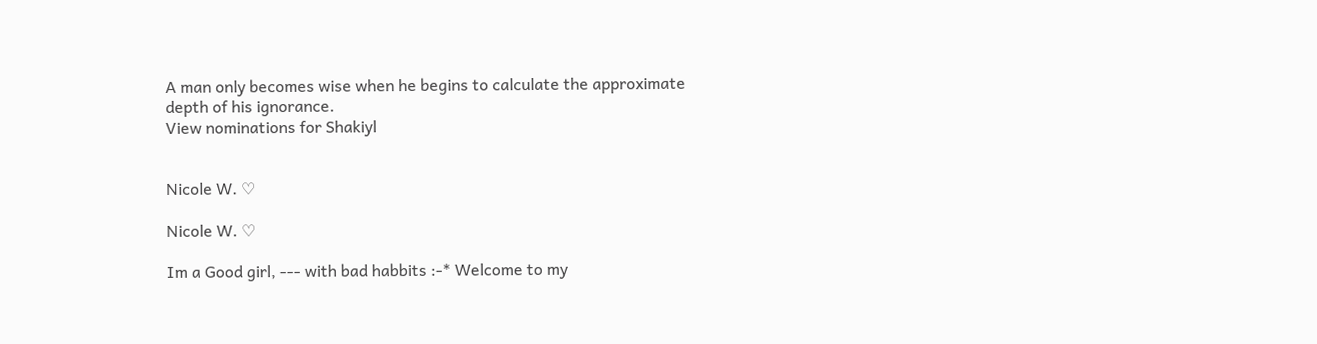A man only becomes wise when he begins to calculate the approximate depth of his ignorance.
View nominations for Shakiyl


Nicole W. ♡

Nicole W. ♡

Im a Good girl, --- with bad habbits :-* Welcome to my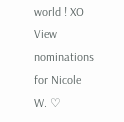world ! XO
View nominations for Nicole W. ♡